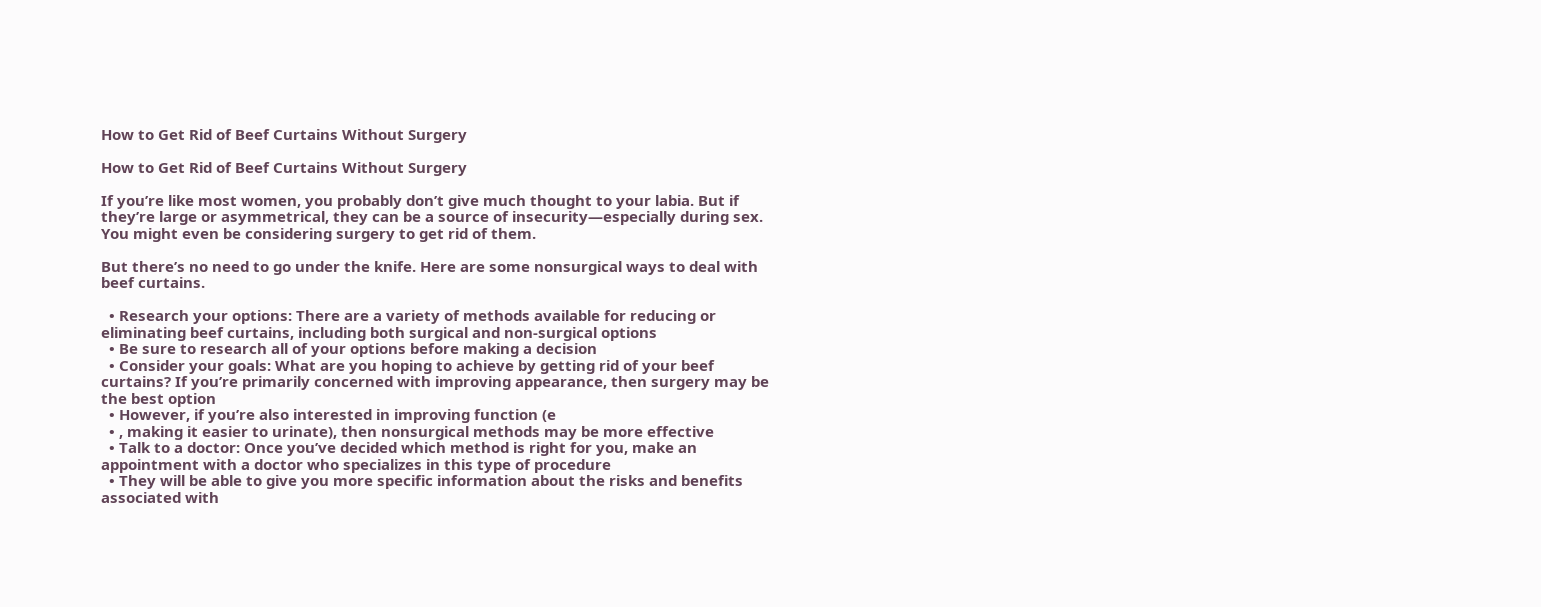How to Get Rid of Beef Curtains Without Surgery

How to Get Rid of Beef Curtains Without Surgery

If you’re like most women, you probably don’t give much thought to your labia. But if they’re large or asymmetrical, they can be a source of insecurity—especially during sex. You might even be considering surgery to get rid of them.

But there’s no need to go under the knife. Here are some nonsurgical ways to deal with beef curtains.

  • Research your options: There are a variety of methods available for reducing or eliminating beef curtains, including both surgical and non-surgical options
  • Be sure to research all of your options before making a decision
  • Consider your goals: What are you hoping to achieve by getting rid of your beef curtains? If you’re primarily concerned with improving appearance, then surgery may be the best option
  • However, if you’re also interested in improving function (e
  • , making it easier to urinate), then nonsurgical methods may be more effective
  • Talk to a doctor: Once you’ve decided which method is right for you, make an appointment with a doctor who specializes in this type of procedure
  • They will be able to give you more specific information about the risks and benefits associated with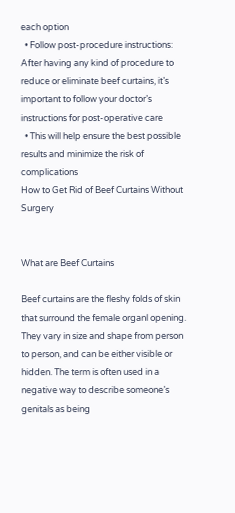each option
  • Follow post-procedure instructions: After having any kind of procedure to reduce or eliminate beef curtains, it’s important to follow your doctor’s instructions for post-operative care
  • This will help ensure the best possible results and minimize the risk of complications
How to Get Rid of Beef Curtains Without Surgery


What are Beef Curtains

Beef curtains are the fleshy folds of skin that surround the female organl opening. They vary in size and shape from person to person, and can be either visible or hidden. The term is often used in a negative way to describe someone’s genitals as being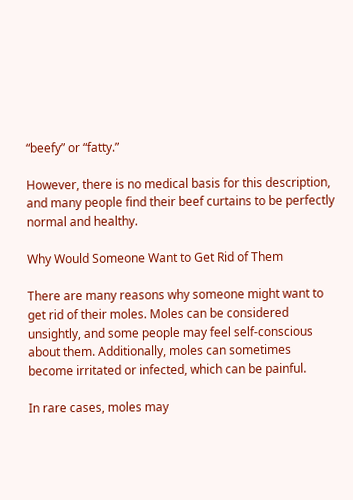“beefy” or “fatty.”

However, there is no medical basis for this description, and many people find their beef curtains to be perfectly normal and healthy.

Why Would Someone Want to Get Rid of Them

There are many reasons why someone might want to get rid of their moles. Moles can be considered unsightly, and some people may feel self-conscious about them. Additionally, moles can sometimes become irritated or infected, which can be painful.

In rare cases, moles may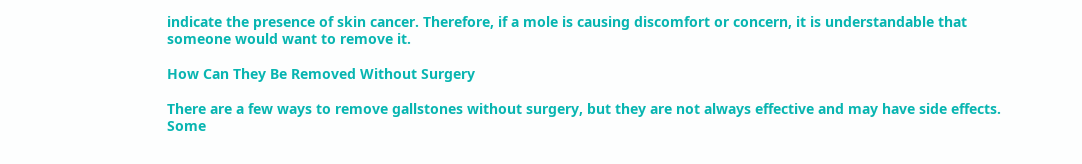indicate the presence of skin cancer. Therefore, if a mole is causing discomfort or concern, it is understandable that someone would want to remove it.

How Can They Be Removed Without Surgery

There are a few ways to remove gallstones without surgery, but they are not always effective and may have side effects. Some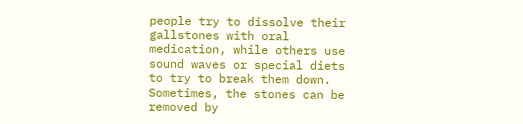people try to dissolve their gallstones with oral medication, while others use sound waves or special diets to try to break them down. Sometimes, the stones can be removed by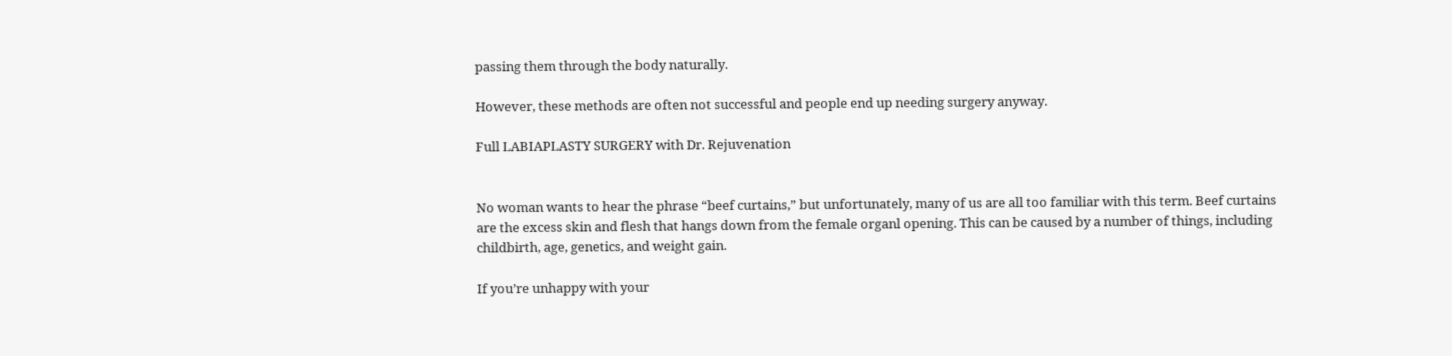passing them through the body naturally.

However, these methods are often not successful and people end up needing surgery anyway.

Full LABIAPLASTY SURGERY with Dr. Rejuvenation


No woman wants to hear the phrase “beef curtains,” but unfortunately, many of us are all too familiar with this term. Beef curtains are the excess skin and flesh that hangs down from the female organl opening. This can be caused by a number of things, including childbirth, age, genetics, and weight gain.

If you’re unhappy with your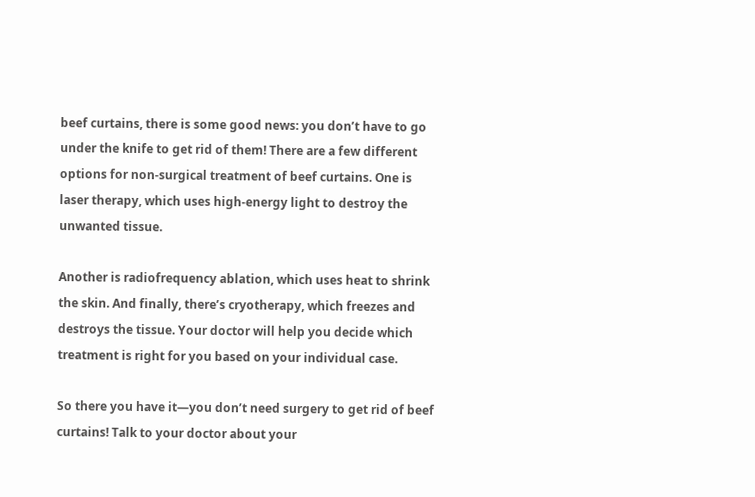beef curtains, there is some good news: you don’t have to go under the knife to get rid of them! There are a few different options for non-surgical treatment of beef curtains. One is laser therapy, which uses high-energy light to destroy the unwanted tissue.

Another is radiofrequency ablation, which uses heat to shrink the skin. And finally, there’s cryotherapy, which freezes and destroys the tissue. Your doctor will help you decide which treatment is right for you based on your individual case.

So there you have it—you don’t need surgery to get rid of beef curtains! Talk to your doctor about your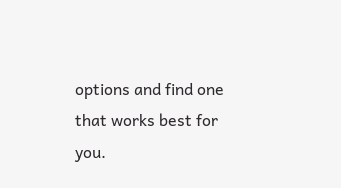options and find one that works best for you.